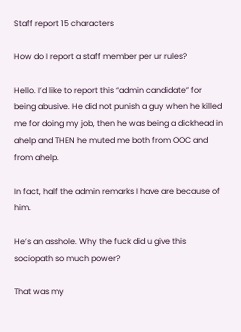Staff report 15 characters

How do I report a staff member per ur rules?

Hello. I’d like to report this “admin candidate” for being abusive. He did not punish a guy when he killed me for doing my job, then he was being a dickhead in ahelp and THEN he muted me both from OOC and from ahelp.

In fact, half the admin remarks I have are because of him.

He’s an asshole. Why the fuck did u give this sociopath so much power?

That was my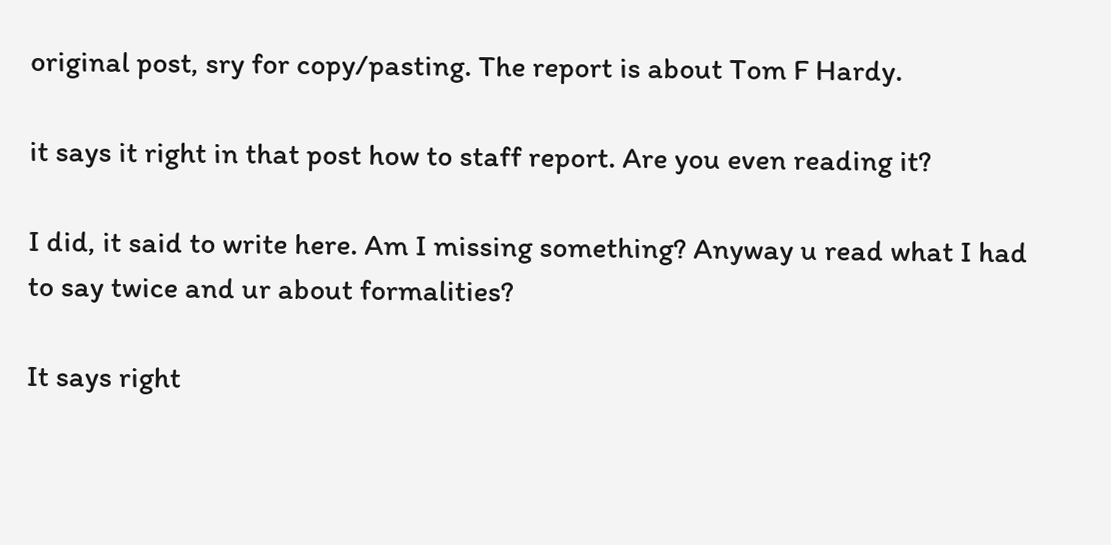original post, sry for copy/pasting. The report is about Tom F Hardy.

it says it right in that post how to staff report. Are you even reading it?

I did, it said to write here. Am I missing something? Anyway u read what I had to say twice and ur about formalities?

It says right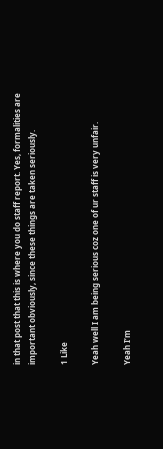in that post that this is where you do staff report. Yes, formalities are important obviously, since these things are taken seriously.

1 Like

Yeah well I am being serious coz one of ur staff is very unfair.

Yeah I’m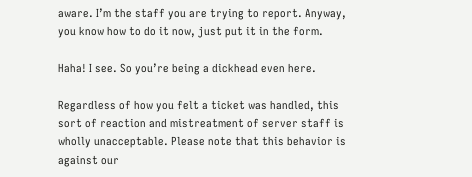aware. I’m the staff you are trying to report. Anyway, you know how to do it now, just put it in the form.

Haha! I see. So you’re being a dickhead even here.

Regardless of how you felt a ticket was handled, this sort of reaction and mistreatment of server staff is wholly unacceptable. Please note that this behavior is against our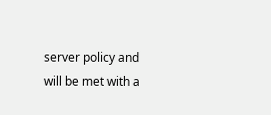server policy and will be met with a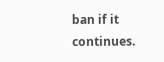ban if it continues.